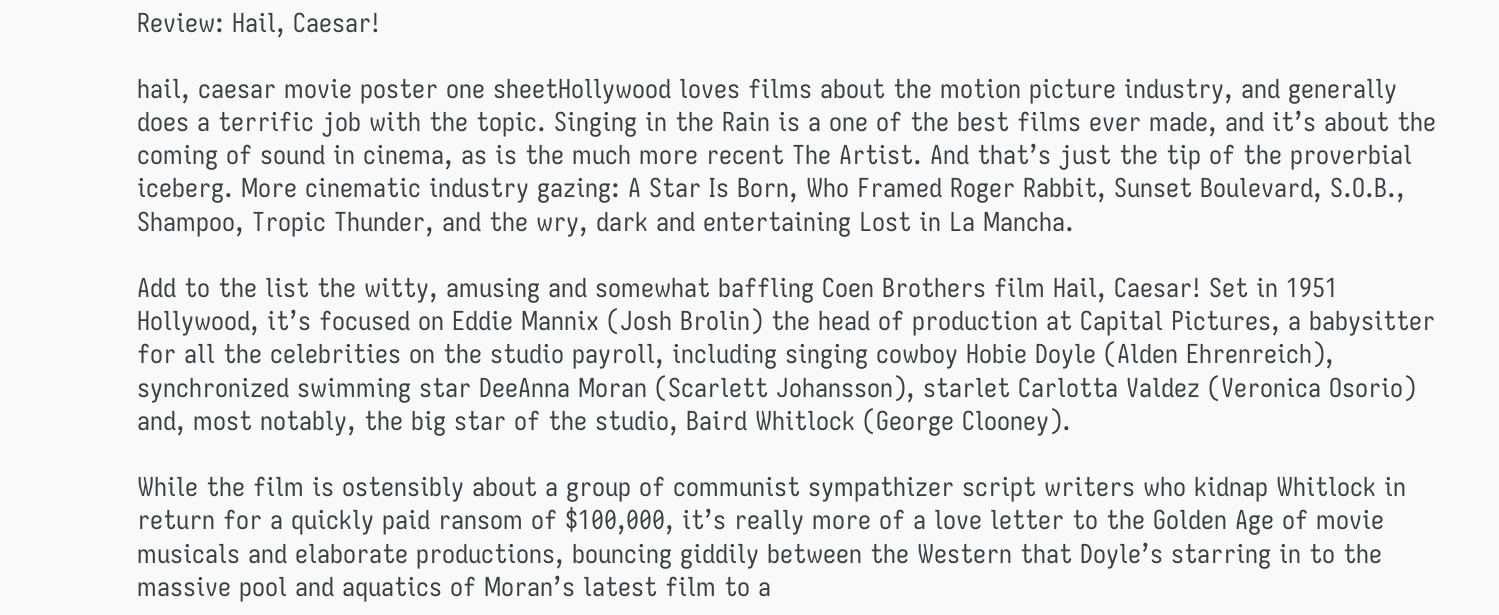Review: Hail, Caesar!

hail, caesar movie poster one sheetHollywood loves films about the motion picture industry, and generally does a terrific job with the topic. Singing in the Rain is a one of the best films ever made, and it’s about the coming of sound in cinema, as is the much more recent The Artist. And that’s just the tip of the proverbial iceberg. More cinematic industry gazing: A Star Is Born, Who Framed Roger Rabbit, Sunset Boulevard, S.O.B., Shampoo, Tropic Thunder, and the wry, dark and entertaining Lost in La Mancha.

Add to the list the witty, amusing and somewhat baffling Coen Brothers film Hail, Caesar! Set in 1951 Hollywood, it’s focused on Eddie Mannix (Josh Brolin) the head of production at Capital Pictures, a babysitter for all the celebrities on the studio payroll, including singing cowboy Hobie Doyle (Alden Ehrenreich), synchronized swimming star DeeAnna Moran (Scarlett Johansson), starlet Carlotta Valdez (Veronica Osorio) and, most notably, the big star of the studio, Baird Whitlock (George Clooney).

While the film is ostensibly about a group of communist sympathizer script writers who kidnap Whitlock in return for a quickly paid ransom of $100,000, it’s really more of a love letter to the Golden Age of movie musicals and elaborate productions, bouncing giddily between the Western that Doyle’s starring in to the massive pool and aquatics of Moran’s latest film to a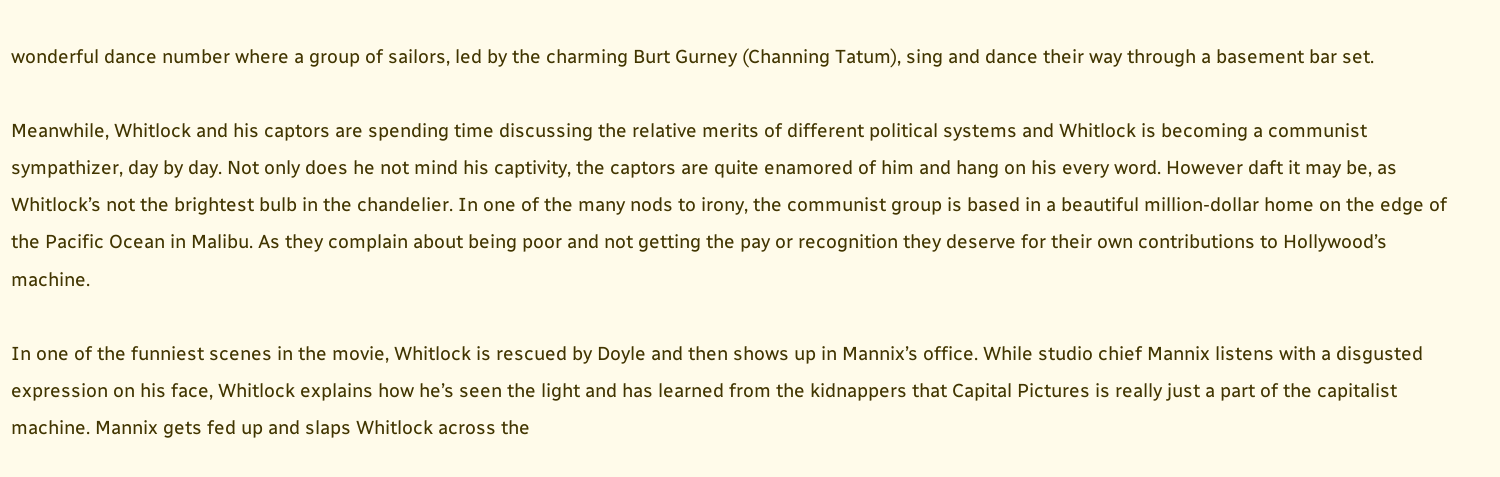wonderful dance number where a group of sailors, led by the charming Burt Gurney (Channing Tatum), sing and dance their way through a basement bar set.

Meanwhile, Whitlock and his captors are spending time discussing the relative merits of different political systems and Whitlock is becoming a communist sympathizer, day by day. Not only does he not mind his captivity, the captors are quite enamored of him and hang on his every word. However daft it may be, as Whitlock’s not the brightest bulb in the chandelier. In one of the many nods to irony, the communist group is based in a beautiful million-dollar home on the edge of the Pacific Ocean in Malibu. As they complain about being poor and not getting the pay or recognition they deserve for their own contributions to Hollywood’s machine.

In one of the funniest scenes in the movie, Whitlock is rescued by Doyle and then shows up in Mannix’s office. While studio chief Mannix listens with a disgusted expression on his face, Whitlock explains how he’s seen the light and has learned from the kidnappers that Capital Pictures is really just a part of the capitalist machine. Mannix gets fed up and slaps Whitlock across the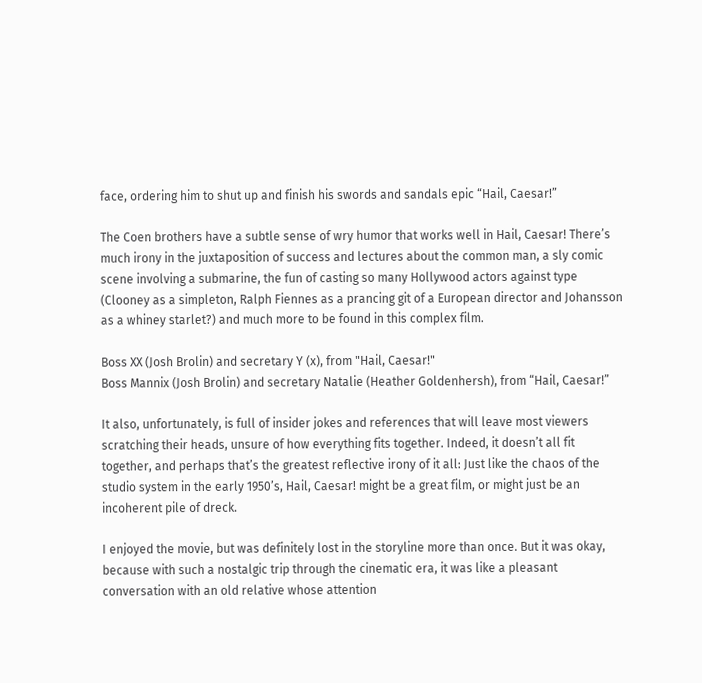face, ordering him to shut up and finish his swords and sandals epic “Hail, Caesar!”

The Coen brothers have a subtle sense of wry humor that works well in Hail, Caesar! There’s much irony in the juxtaposition of success and lectures about the common man, a sly comic scene involving a submarine, the fun of casting so many Hollywood actors against type (Clooney as a simpleton, Ralph Fiennes as a prancing git of a European director and Johansson as a whiney starlet?) and much more to be found in this complex film.

Boss XX (Josh Brolin) and secretary Y (x), from "Hail, Caesar!"
Boss Mannix (Josh Brolin) and secretary Natalie (Heather Goldenhersh), from “Hail, Caesar!”

It also, unfortunately, is full of insider jokes and references that will leave most viewers scratching their heads, unsure of how everything fits together. Indeed, it doesn’t all fit together, and perhaps that’s the greatest reflective irony of it all: Just like the chaos of the studio system in the early 1950’s, Hail, Caesar! might be a great film, or might just be an incoherent pile of dreck.

I enjoyed the movie, but was definitely lost in the storyline more than once. But it was okay, because with such a nostalgic trip through the cinematic era, it was like a pleasant conversation with an old relative whose attention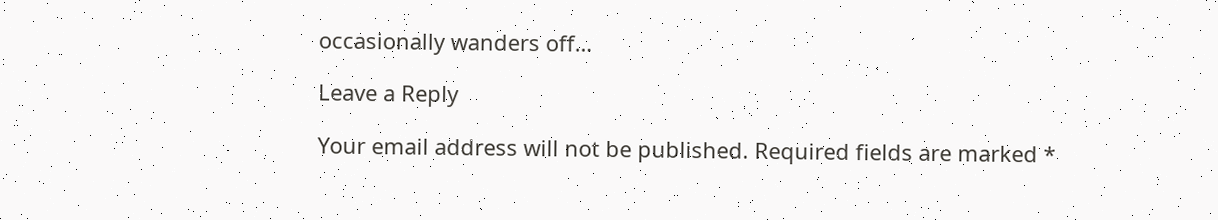occasionally wanders off…

Leave a Reply

Your email address will not be published. Required fields are marked *